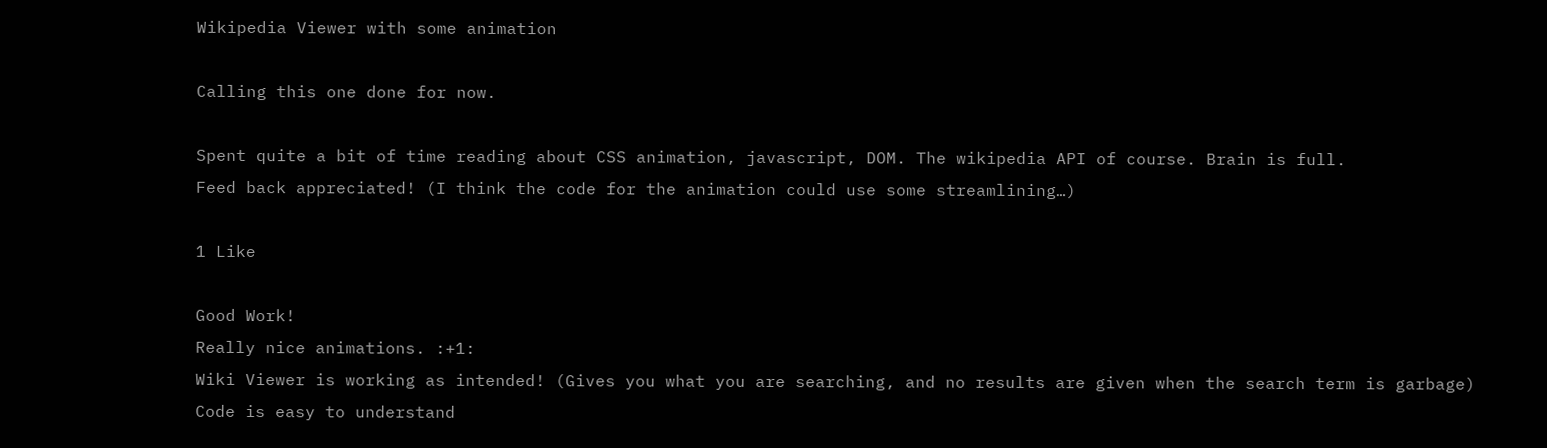Wikipedia Viewer with some animation

Calling this one done for now.

Spent quite a bit of time reading about CSS animation, javascript, DOM. The wikipedia API of course. Brain is full.
Feed back appreciated! (I think the code for the animation could use some streamlining…)

1 Like

Good Work!
Really nice animations. :+1:
Wiki Viewer is working as intended! (Gives you what you are searching, and no results are given when the search term is garbage)
Code is easy to understand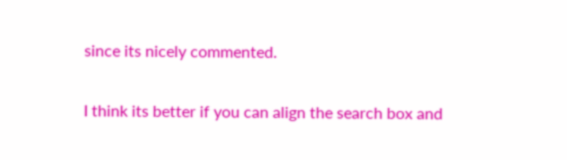since its nicely commented.

I think its better if you can align the search box and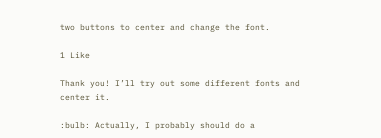two buttons to center and change the font.

1 Like

Thank you! I’ll try out some different fonts and center it.

:bulb: Actually, I probably should do a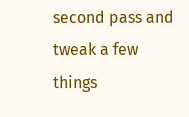second pass and tweak a few things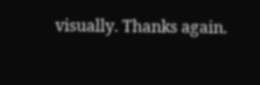visually. Thanks again.